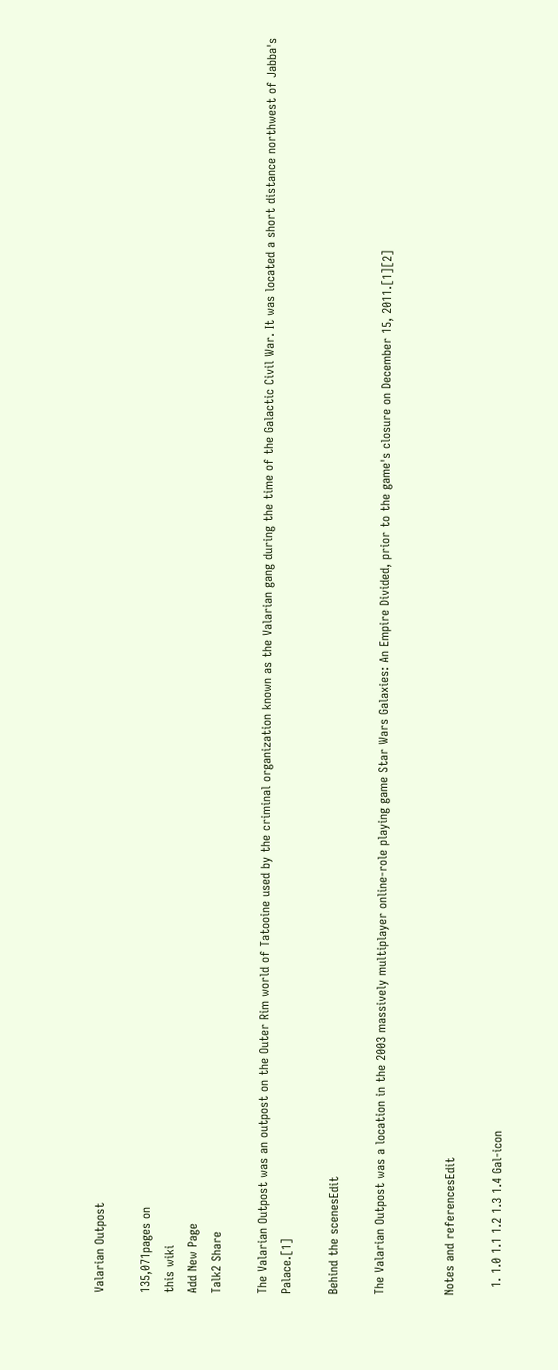Valarian Outpost

135,071pages on
this wiki
Add New Page
Talk2 Share

The Valarian Outpost was an outpost on the Outer Rim world of Tatooine used by the criminal organization known as the Valarian gang during the time of the Galactic Civil War. It was located a short distance northwest of Jabba's Palace.[1]

Behind the scenesEdit

The Valarian Outpost was a location in the 2003 massively multiplayer online-role playing game Star Wars Galaxies: An Empire Divided, prior to the game's closure on December 15, 2011.[1][2]


Notes and referencesEdit

  1. 1.0 1.1 1.2 1.3 1.4 Gal-icon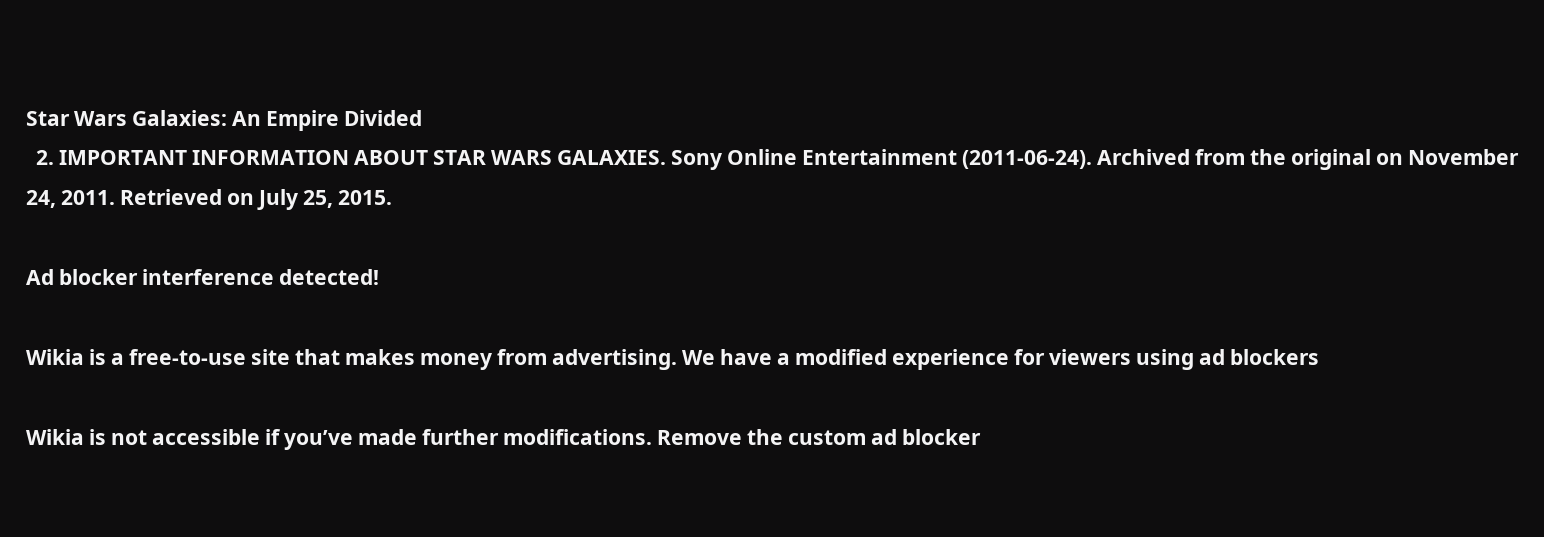Star Wars Galaxies: An Empire Divided
  2. IMPORTANT INFORMATION ABOUT STAR WARS GALAXIES. Sony Online Entertainment (2011-06-24). Archived from the original on November 24, 2011. Retrieved on July 25, 2015.

Ad blocker interference detected!

Wikia is a free-to-use site that makes money from advertising. We have a modified experience for viewers using ad blockers

Wikia is not accessible if you’ve made further modifications. Remove the custom ad blocker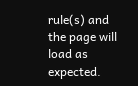rule(s) and the page will load as expected.